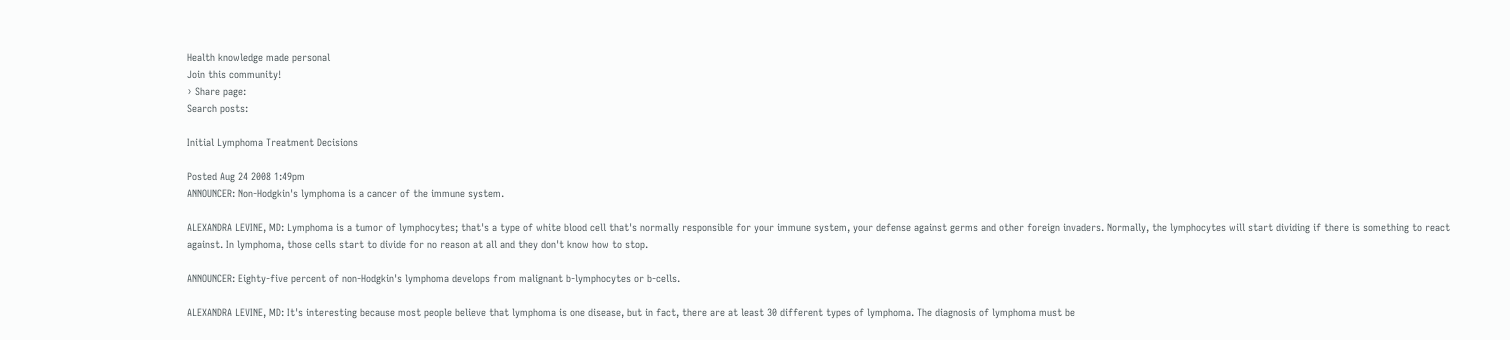Health knowledge made personal
Join this community!
› Share page:
Search posts:

Initial Lymphoma Treatment Decisions

Posted Aug 24 2008 1:49pm
ANNOUNCER: Non-Hodgkin's lymphoma is a cancer of the immune system.

ALEXANDRA LEVINE, MD: Lymphoma is a tumor of lymphocytes; that's a type of white blood cell that's normally responsible for your immune system, your defense against germs and other foreign invaders. Normally, the lymphocytes will start dividing if there is something to react against. In lymphoma, those cells start to divide for no reason at all and they don't know how to stop.

ANNOUNCER: Eighty-five percent of non-Hodgkin's lymphoma develops from malignant b-lymphocytes or b-cells.

ALEXANDRA LEVINE, MD: It's interesting because most people believe that lymphoma is one disease, but in fact, there are at least 30 different types of lymphoma. The diagnosis of lymphoma must be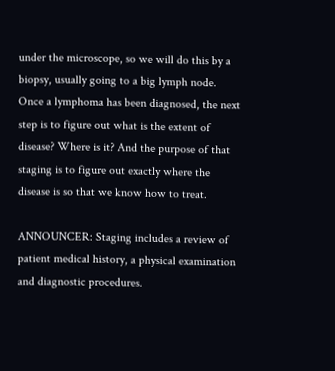under the microscope, so we will do this by a biopsy, usually going to a big lymph node. Once a lymphoma has been diagnosed, the next step is to figure out what is the extent of disease? Where is it? And the purpose of that staging is to figure out exactly where the disease is so that we know how to treat.

ANNOUNCER: Staging includes a review of patient medical history, a physical examination and diagnostic procedures.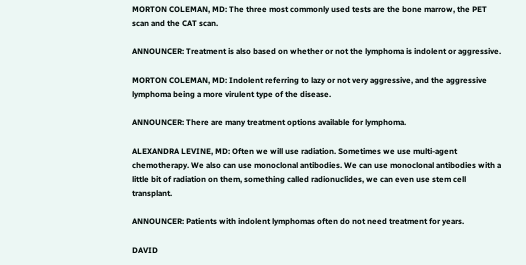MORTON COLEMAN, MD: The three most commonly used tests are the bone marrow, the PET scan and the CAT scan.

ANNOUNCER: Treatment is also based on whether or not the lymphoma is indolent or aggressive.

MORTON COLEMAN, MD: Indolent referring to lazy or not very aggressive, and the aggressive lymphoma being a more virulent type of the disease.

ANNOUNCER: There are many treatment options available for lymphoma.

ALEXANDRA LEVINE, MD: Often we will use radiation. Sometimes we use multi-agent chemotherapy. We also can use monoclonal antibodies. We can use monoclonal antibodies with a little bit of radiation on them, something called radionuclides, we can even use stem cell transplant.

ANNOUNCER: Patients with indolent lymphomas often do not need treatment for years.

DAVID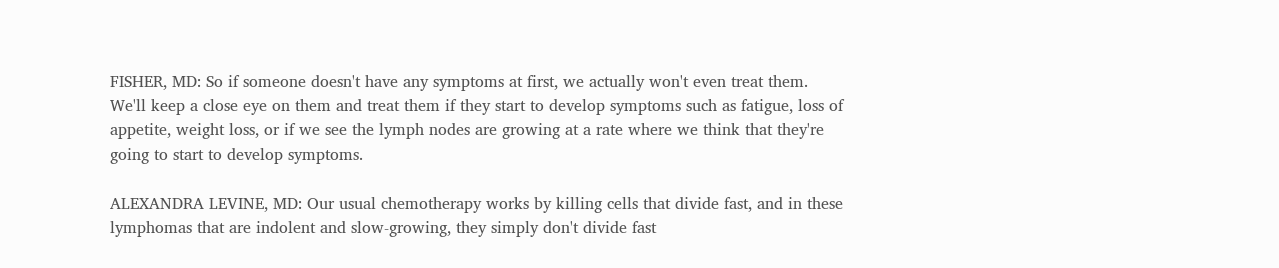FISHER, MD: So if someone doesn't have any symptoms at first, we actually won't even treat them. We'll keep a close eye on them and treat them if they start to develop symptoms such as fatigue, loss of appetite, weight loss, or if we see the lymph nodes are growing at a rate where we think that they're going to start to develop symptoms.

ALEXANDRA LEVINE, MD: Our usual chemotherapy works by killing cells that divide fast, and in these lymphomas that are indolent and slow-growing, they simply don't divide fast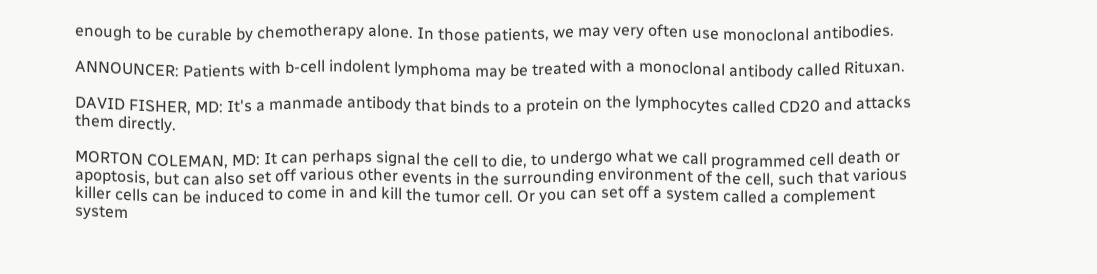enough to be curable by chemotherapy alone. In those patients, we may very often use monoclonal antibodies.

ANNOUNCER: Patients with b-cell indolent lymphoma may be treated with a monoclonal antibody called Rituxan.

DAVID FISHER, MD: It's a manmade antibody that binds to a protein on the lymphocytes called CD20 and attacks them directly.

MORTON COLEMAN, MD: It can perhaps signal the cell to die, to undergo what we call programmed cell death or apoptosis, but can also set off various other events in the surrounding environment of the cell, such that various killer cells can be induced to come in and kill the tumor cell. Or you can set off a system called a complement system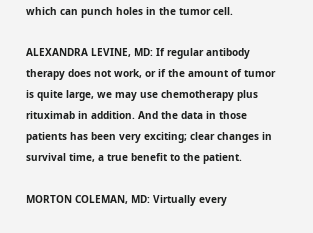which can punch holes in the tumor cell.

ALEXANDRA LEVINE, MD: If regular antibody therapy does not work, or if the amount of tumor is quite large, we may use chemotherapy plus rituximab in addition. And the data in those patients has been very exciting; clear changes in survival time, a true benefit to the patient.

MORTON COLEMAN, MD: Virtually every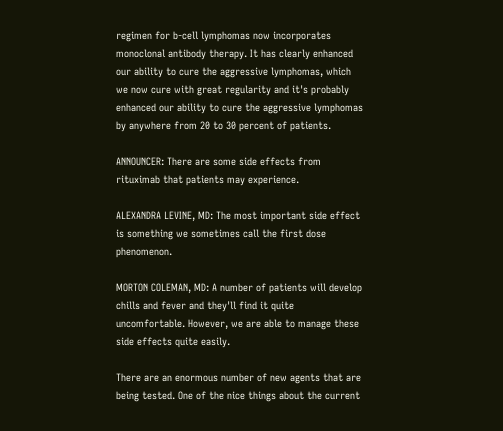regimen for b-cell lymphomas now incorporates monoclonal antibody therapy. It has clearly enhanced our ability to cure the aggressive lymphomas, which we now cure with great regularity and it's probably enhanced our ability to cure the aggressive lymphomas by anywhere from 20 to 30 percent of patients.

ANNOUNCER: There are some side effects from rituximab that patients may experience.

ALEXANDRA LEVINE, MD: The most important side effect is something we sometimes call the first dose phenomenon.

MORTON COLEMAN, MD: A number of patients will develop chills and fever and they'll find it quite uncomfortable. However, we are able to manage these side effects quite easily.

There are an enormous number of new agents that are being tested. One of the nice things about the current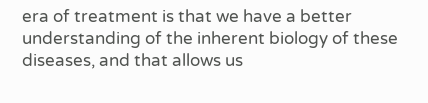era of treatment is that we have a better understanding of the inherent biology of these diseases, and that allows us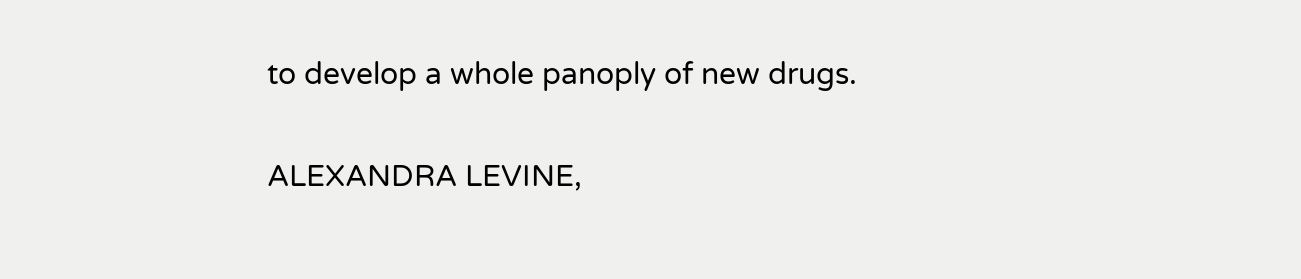to develop a whole panoply of new drugs.

ALEXANDRA LEVINE,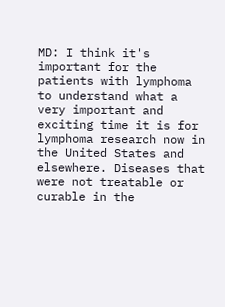MD: I think it's important for the patients with lymphoma to understand what a very important and exciting time it is for lymphoma research now in the United States and elsewhere. Diseases that were not treatable or curable in the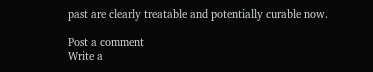past are clearly treatable and potentially curable now.

Post a comment
Write a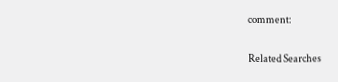comment:

Related Searches